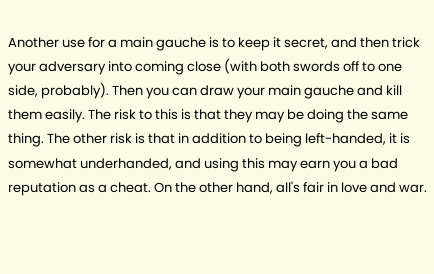Another use for a main gauche is to keep it secret, and then trick your adversary into coming close (with both swords off to one side, probably). Then you can draw your main gauche and kill them easily. The risk to this is that they may be doing the same thing. The other risk is that in addition to being left-handed, it is somewhat underhanded, and using this may earn you a bad reputation as a cheat. On the other hand, all's fair in love and war.